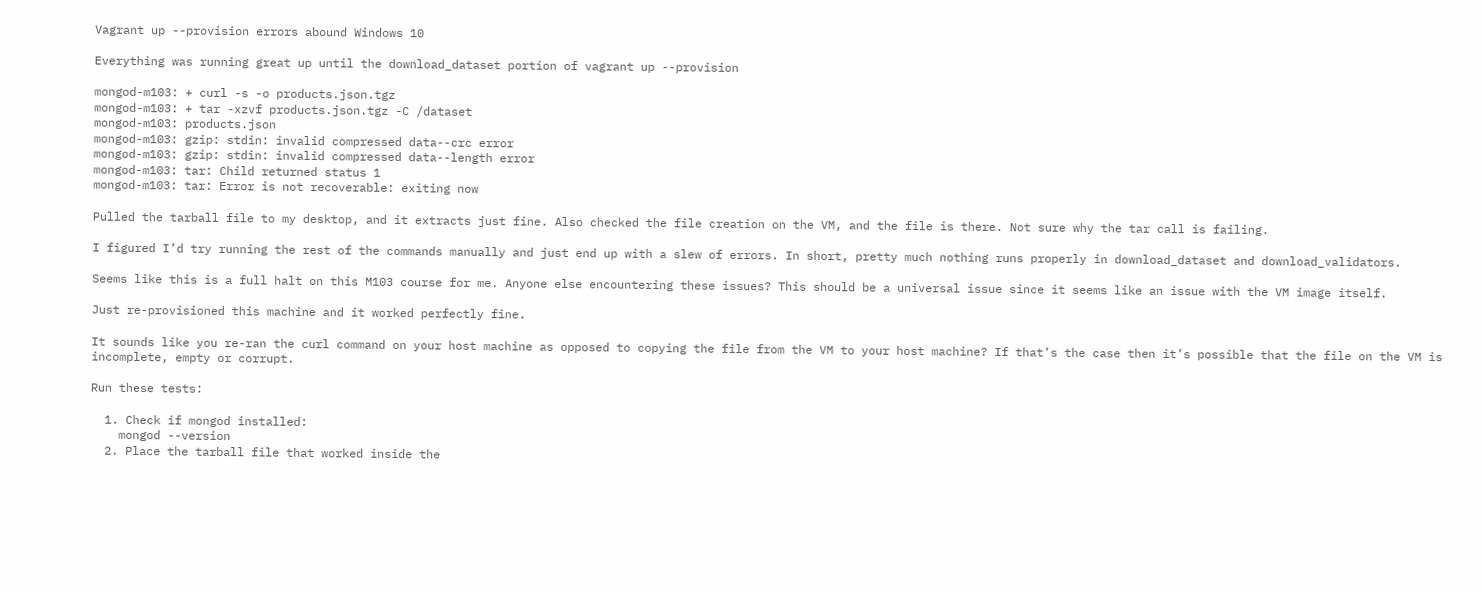Vagrant up --provision errors abound Windows 10

Everything was running great up until the download_dataset portion of vagrant up --provision

mongod-m103: + curl -s -o products.json.tgz
mongod-m103: + tar -xzvf products.json.tgz -C /dataset
mongod-m103: products.json
mongod-m103: gzip: stdin: invalid compressed data--crc error
mongod-m103: gzip: stdin: invalid compressed data--length error
mongod-m103: tar: Child returned status 1
mongod-m103: tar: Error is not recoverable: exiting now

Pulled the tarball file to my desktop, and it extracts just fine. Also checked the file creation on the VM, and the file is there. Not sure why the tar call is failing.

I figured I’d try running the rest of the commands manually and just end up with a slew of errors. In short, pretty much nothing runs properly in download_dataset and download_validators.

Seems like this is a full halt on this M103 course for me. Anyone else encountering these issues? This should be a universal issue since it seems like an issue with the VM image itself.

Just re-provisioned this machine and it worked perfectly fine.

It sounds like you re-ran the curl command on your host machine as opposed to copying the file from the VM to your host machine? If that’s the case then it’s possible that the file on the VM is incomplete, empty or corrupt.

Run these tests:

  1. Check if mongod installed:
    mongod --version
  2. Place the tarball file that worked inside the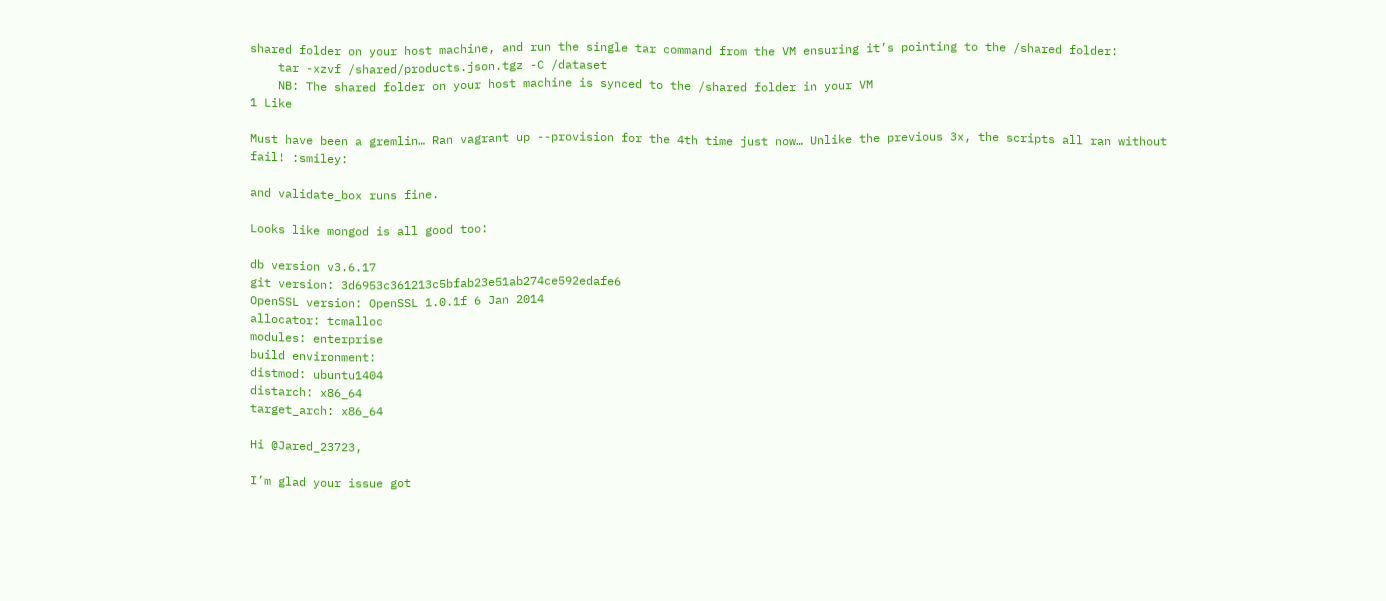shared folder on your host machine, and run the single tar command from the VM ensuring it’s pointing to the /shared folder:
    tar -xzvf /shared/products.json.tgz -C /dataset
    NB: The shared folder on your host machine is synced to the /shared folder in your VM
1 Like

Must have been a gremlin… Ran vagrant up --provision for the 4th time just now… Unlike the previous 3x, the scripts all ran without fail! :smiley:

and validate_box runs fine.

Looks like mongod is all good too:

db version v3.6.17
git version: 3d6953c361213c5bfab23e51ab274ce592edafe6
OpenSSL version: OpenSSL 1.0.1f 6 Jan 2014
allocator: tcmalloc
modules: enterprise
build environment:
distmod: ubuntu1404
distarch: x86_64
target_arch: x86_64

Hi @Jared_23723,

I’m glad your issue got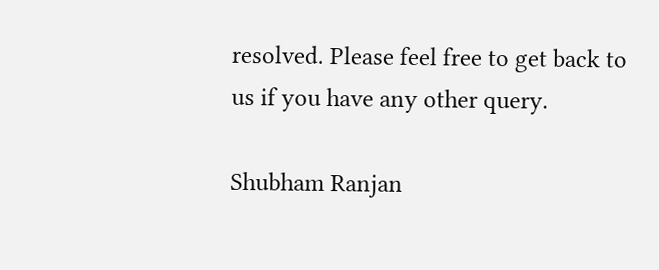resolved. Please feel free to get back to us if you have any other query.

Shubham Ranjan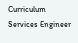Curriculum Services Engineer